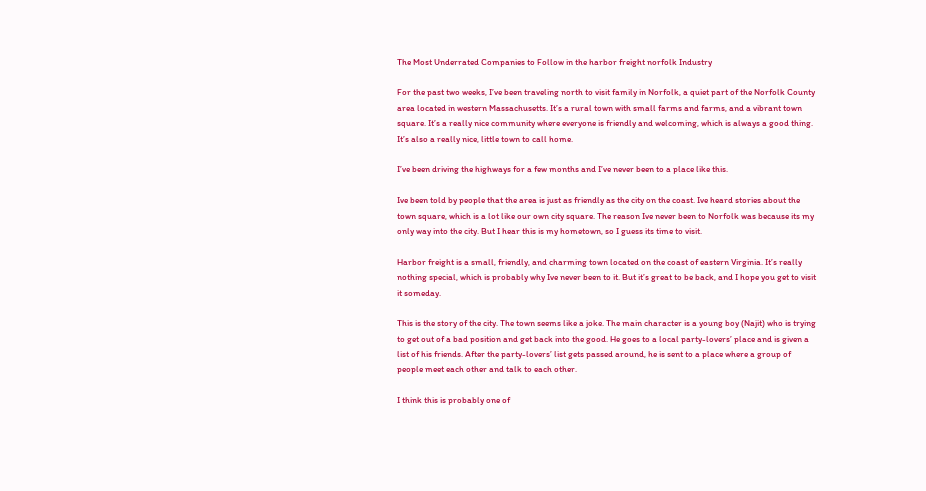The Most Underrated Companies to Follow in the harbor freight norfolk Industry

For the past two weeks, I’ve been traveling north to visit family in Norfolk, a quiet part of the Norfolk County area located in western Massachusetts. It’s a rural town with small farms and farms, and a vibrant town square. It’s a really nice community where everyone is friendly and welcoming, which is always a good thing. It’s also a really nice, little town to call home.

I’ve been driving the highways for a few months and I’ve never been to a place like this.

Ive been told by people that the area is just as friendly as the city on the coast. Ive heard stories about the town square, which is a lot like our own city square. The reason Ive never been to Norfolk was because its my only way into the city. But I hear this is my hometown, so I guess its time to visit.

Harbor freight is a small, friendly, and charming town located on the coast of eastern Virginia. It’s really nothing special, which is probably why Ive never been to it. But it’s great to be back, and I hope you get to visit it someday.

This is the story of the city. The town seems like a joke. The main character is a young boy (Najit) who is trying to get out of a bad position and get back into the good. He goes to a local party-lovers’ place and is given a list of his friends. After the party-lovers’ list gets passed around, he is sent to a place where a group of people meet each other and talk to each other.

I think this is probably one of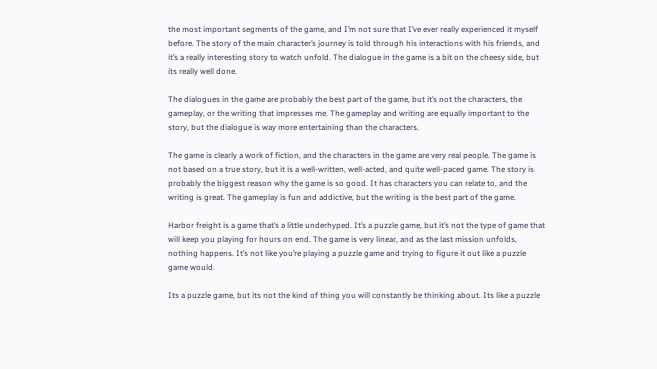the most important segments of the game, and I’m not sure that I’ve ever really experienced it myself before. The story of the main character’s journey is told through his interactions with his friends, and it’s a really interesting story to watch unfold. The dialogue in the game is a bit on the cheesy side, but its really well done.

The dialogues in the game are probably the best part of the game, but it’s not the characters, the gameplay, or the writing that impresses me. The gameplay and writing are equally important to the story, but the dialogue is way more entertaining than the characters.

The game is clearly a work of fiction, and the characters in the game are very real people. The game is not based on a true story, but it is a well-written, well-acted, and quite well-paced game. The story is probably the biggest reason why the game is so good. It has characters you can relate to, and the writing is great. The gameplay is fun and addictive, but the writing is the best part of the game.

Harbor freight is a game that’s a little underhyped. It’s a puzzle game, but it’s not the type of game that will keep you playing for hours on end. The game is very linear, and as the last mission unfolds, nothing happens. It’s not like you’re playing a puzzle game and trying to figure it out like a puzzle game would.

Its a puzzle game, but its not the kind of thing you will constantly be thinking about. Its like a puzzle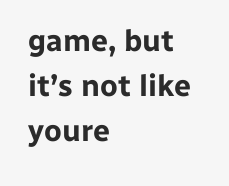game, but it’s not like youre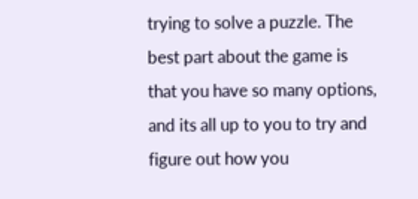trying to solve a puzzle. The best part about the game is that you have so many options, and its all up to you to try and figure out how you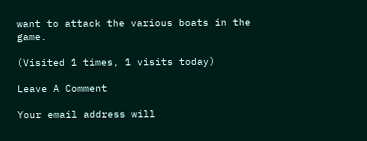want to attack the various boats in the game.

(Visited 1 times, 1 visits today)

Leave A Comment

Your email address will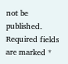not be published. Required fields are marked *